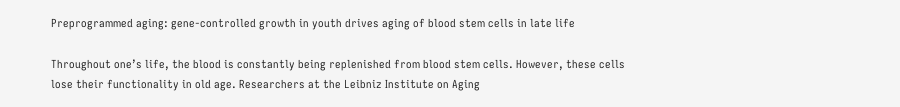Preprogrammed aging: gene-controlled growth in youth drives aging of blood stem cells in late life

Throughout one’s life, the blood is constantly being replenished from blood stem cells. However, these cells lose their functionality in old age. Researchers at the Leibniz Institute on Aging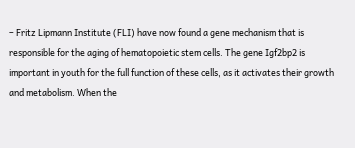– Fritz Lipmann Institute (FLI) have now found a gene mechanism that is responsible for the aging of hematopoietic stem cells. The gene Igf2bp2 is important in youth for the full function of these cells, as it activates their growth and metabolism. When the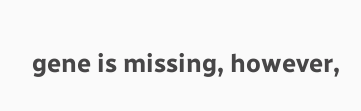gene is missing, however,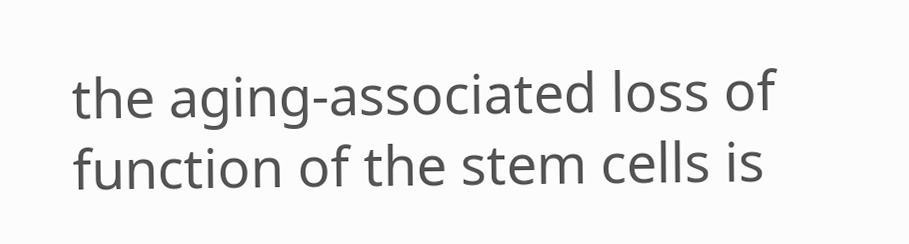the aging-associated loss of function of the stem cells is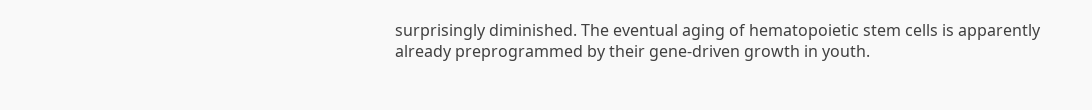surprisingly diminished. The eventual aging of hematopoietic stem cells is apparently already preprogrammed by their gene-driven growth in youth.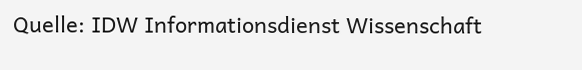Quelle: IDW Informationsdienst Wissenschaft